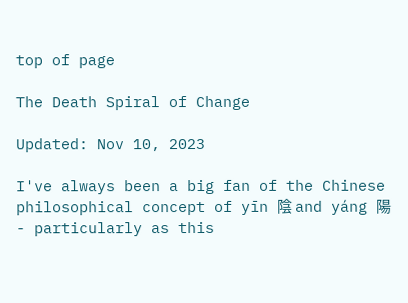top of page

The Death Spiral of Change

Updated: Nov 10, 2023

I've always been a big fan of the Chinese philosophical concept of yīn 陰 and yáng 陽 - particularly as this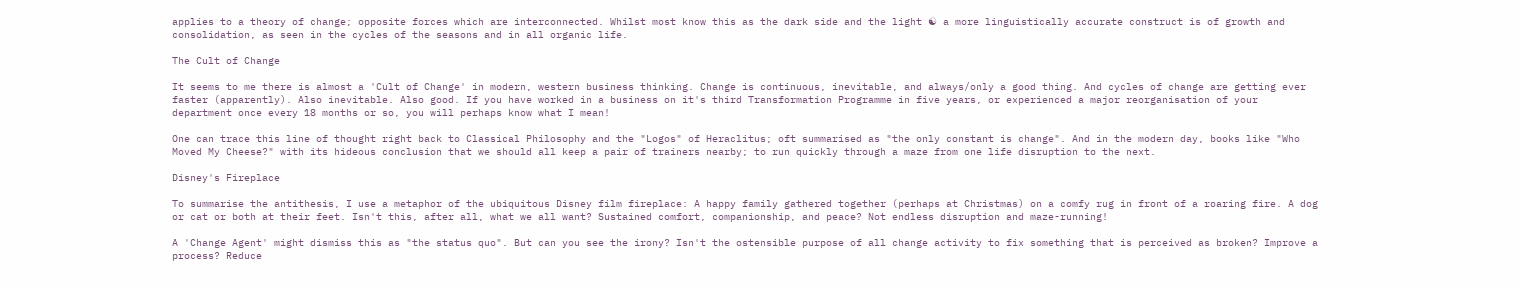applies to a theory of change; opposite forces which are interconnected. Whilst most know this as the dark side and the light ☯ a more linguistically accurate construct is of growth and consolidation, as seen in the cycles of the seasons and in all organic life.

The Cult of Change

It seems to me there is almost a 'Cult of Change' in modern, western business thinking. Change is continuous, inevitable, and always/only a good thing. And cycles of change are getting ever faster (apparently). Also inevitable. Also good. If you have worked in a business on it's third Transformation Programme in five years, or experienced a major reorganisation of your department once every 18 months or so, you will perhaps know what I mean!

One can trace this line of thought right back to Classical Philosophy and the "Logos" of Heraclitus; oft summarised as "the only constant is change". And in the modern day, books like "Who Moved My Cheese?" with its hideous conclusion that we should all keep a pair of trainers nearby; to run quickly through a maze from one life disruption to the next.

Disney's Fireplace

To summarise the antithesis, I use a metaphor of the ubiquitous Disney film fireplace: A happy family gathered together (perhaps at Christmas) on a comfy rug in front of a roaring fire. A dog or cat or both at their feet. Isn't this, after all, what we all want? Sustained comfort, companionship, and peace? Not endless disruption and maze-running!

A 'Change Agent' might dismiss this as "the status quo". But can you see the irony? Isn't the ostensible purpose of all change activity to fix something that is perceived as broken? Improve a process? Reduce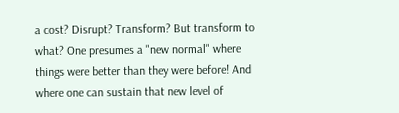a cost? Disrupt? Transform? But transform to what? One presumes a "new normal" where things were better than they were before! And where one can sustain that new level of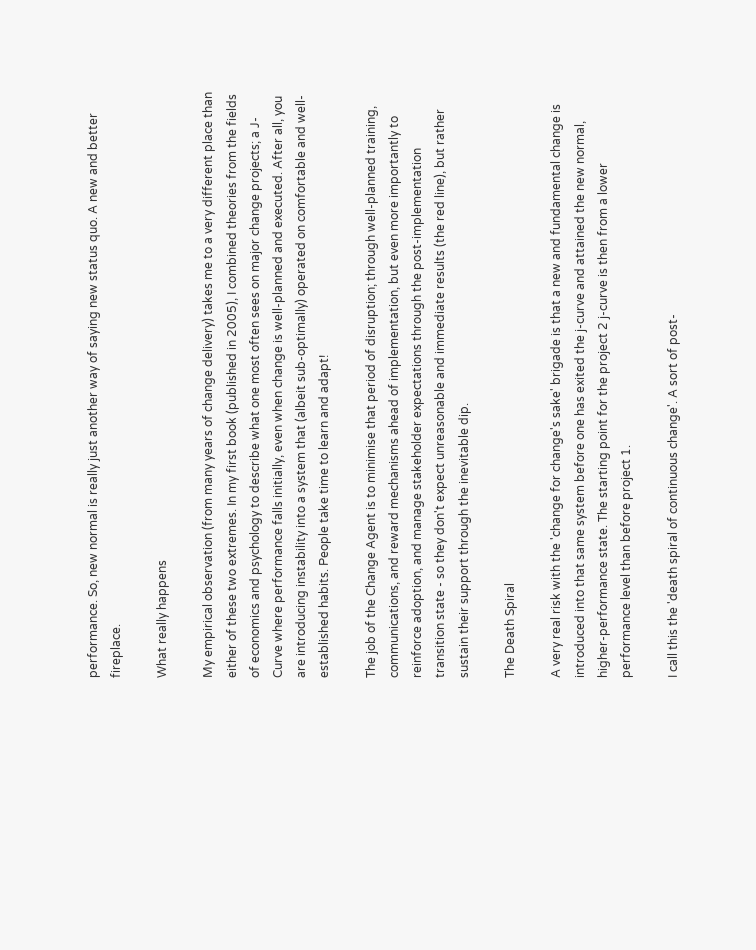performance. So, new normal is really just another way of saying new status quo. A new and better fireplace.

What really happens

My empirical observation (from many years of change delivery) takes me to a very different place than either of these two extremes. In my first book (published in 2005), I combined theories from the fields of economics and psychology to describe what one most often sees on major change projects; a J-Curve where performance falls initially, even when change is well-planned and executed. After all, you are introducing instability into a system that (albeit sub-optimally) operated on comfortable and well-established habits. People take time to learn and adapt!

The job of the Change Agent is to minimise that period of disruption; through well-planned training, communications, and reward mechanisms ahead of implementation, but even more importantly to reinforce adoption, and manage stakeholder expectations through the post-implementation transition state - so they don't expect unreasonable and immediate results (the red line), but rather sustain their support through the inevitable dip.

The Death Spiral

A very real risk with the 'change for change's sake' brigade is that a new and fundamental change is introduced into that same system before one has exited the j-curve and attained the new normal, higher-performance state. The starting point for the project 2 j-curve is then from a lower performance level than before project 1.

I call this the 'death spiral of continuous change'. A sort of post-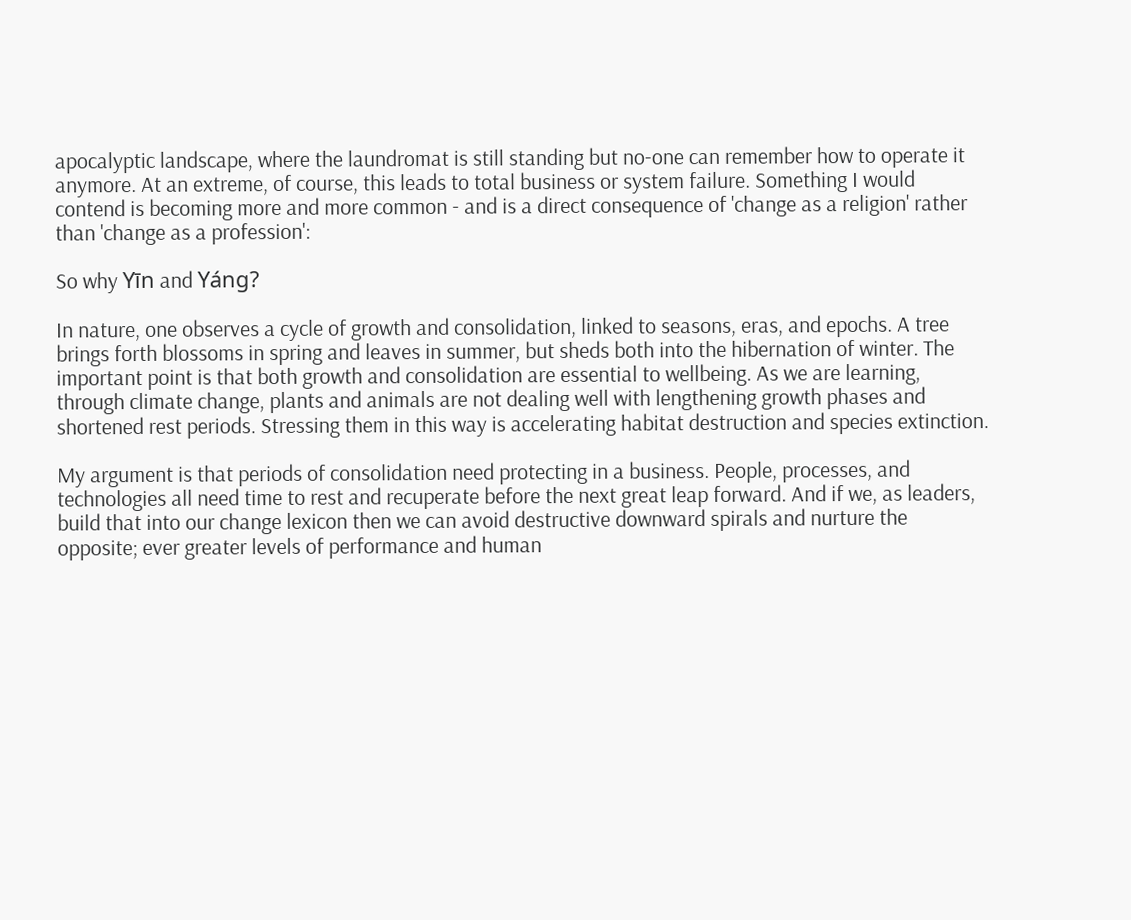apocalyptic landscape, where the laundromat is still standing but no-one can remember how to operate it anymore. At an extreme, of course, this leads to total business or system failure. Something I would contend is becoming more and more common - and is a direct consequence of 'change as a religion' rather than 'change as a profession':

So why Yīn and Yáng?

In nature, one observes a cycle of growth and consolidation, linked to seasons, eras, and epochs. A tree brings forth blossoms in spring and leaves in summer, but sheds both into the hibernation of winter. The important point is that both growth and consolidation are essential to wellbeing. As we are learning, through climate change, plants and animals are not dealing well with lengthening growth phases and shortened rest periods. Stressing them in this way is accelerating habitat destruction and species extinction.

My argument is that periods of consolidation need protecting in a business. People, processes, and technologies all need time to rest and recuperate before the next great leap forward. And if we, as leaders, build that into our change lexicon then we can avoid destructive downward spirals and nurture the opposite; ever greater levels of performance and human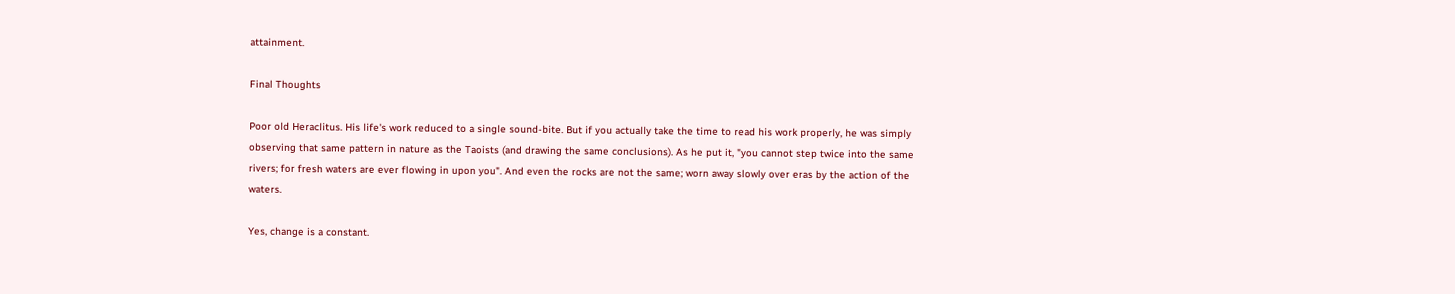attainment.

Final Thoughts

Poor old Heraclitus. His life's work reduced to a single sound-bite. But if you actually take the time to read his work properly, he was simply observing that same pattern in nature as the Taoists (and drawing the same conclusions). As he put it, "you cannot step twice into the same rivers; for fresh waters are ever flowing in upon you". And even the rocks are not the same; worn away slowly over eras by the action of the waters.

Yes, change is a constant.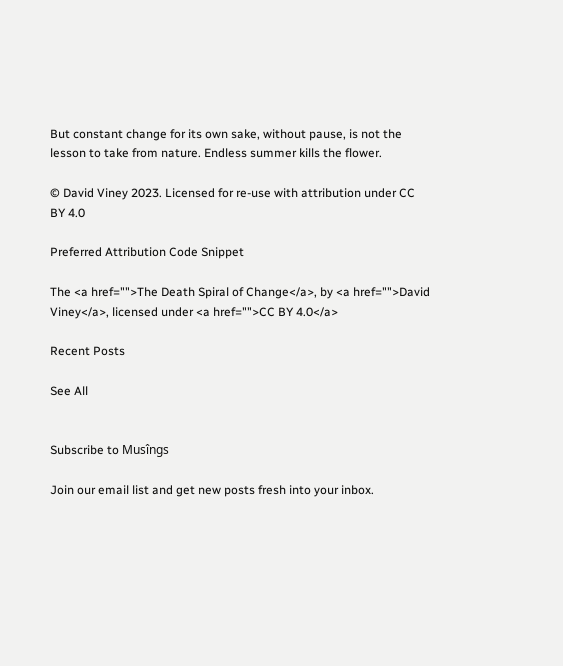But constant change for its own sake, without pause, is not the lesson to take from nature. Endless summer kills the flower.

© David Viney 2023. Licensed for re-use with attribution under CC BY 4.0

Preferred Attribution Code Snippet

The <a href="">The Death Spiral of Change</a>, by <a href="">David Viney</a>, licensed under <a href="">CC BY 4.0</a>

Recent Posts

See All


Subscribe to Musîngs

Join our email list and get new posts fresh into your inbox.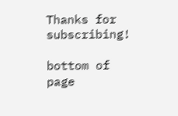Thanks for subscribing!

bottom of page